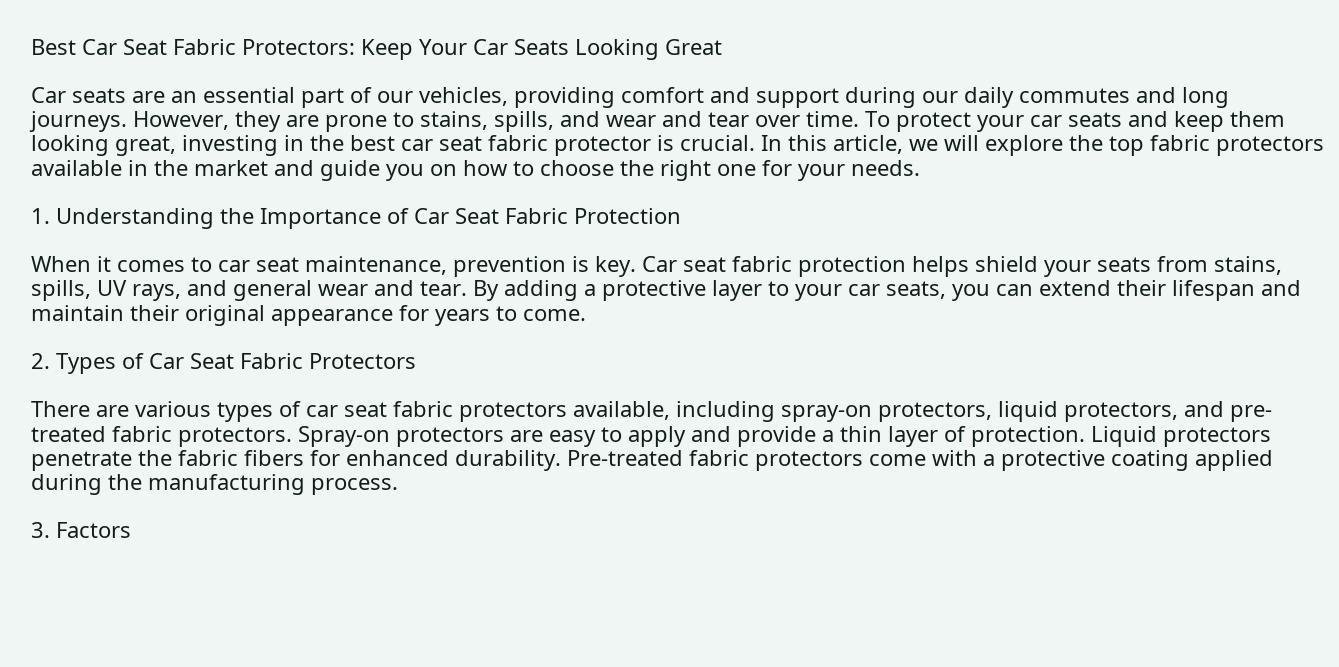Best Car Seat Fabric Protectors: Keep Your Car Seats Looking Great

Car seats are an essential part of our vehicles, providing comfort and support during our daily commutes and long journeys. However, they are prone to stains, spills, and wear and tear over time. To protect your car seats and keep them looking great, investing in the best car seat fabric protector is crucial. In this article, we will explore the top fabric protectors available in the market and guide you on how to choose the right one for your needs.

1. Understanding the Importance of Car Seat Fabric Protection

When it comes to car seat maintenance, prevention is key. Car seat fabric protection helps shield your seats from stains, spills, UV rays, and general wear and tear. By adding a protective layer to your car seats, you can extend their lifespan and maintain their original appearance for years to come.

2. Types of Car Seat Fabric Protectors

There are various types of car seat fabric protectors available, including spray-on protectors, liquid protectors, and pre-treated fabric protectors. Spray-on protectors are easy to apply and provide a thin layer of protection. Liquid protectors penetrate the fabric fibers for enhanced durability. Pre-treated fabric protectors come with a protective coating applied during the manufacturing process.

3. Factors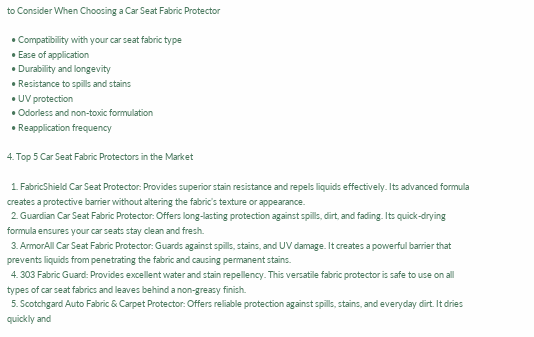to Consider When Choosing a Car Seat Fabric Protector

  • Compatibility with your car seat fabric type
  • Ease of application
  • Durability and longevity
  • Resistance to spills and stains
  • UV protection
  • Odorless and non-toxic formulation
  • Reapplication frequency

4. Top 5 Car Seat Fabric Protectors in the Market

  1. FabricShield Car Seat Protector: Provides superior stain resistance and repels liquids effectively. Its advanced formula creates a protective barrier without altering the fabric’s texture or appearance.
  2. Guardian Car Seat Fabric Protector: Offers long-lasting protection against spills, dirt, and fading. Its quick-drying formula ensures your car seats stay clean and fresh.
  3. ArmorAll Car Seat Fabric Protector: Guards against spills, stains, and UV damage. It creates a powerful barrier that prevents liquids from penetrating the fabric and causing permanent stains.
  4. 303 Fabric Guard: Provides excellent water and stain repellency. This versatile fabric protector is safe to use on all types of car seat fabrics and leaves behind a non-greasy finish.
  5. Scotchgard Auto Fabric & Carpet Protector: Offers reliable protection against spills, stains, and everyday dirt. It dries quickly and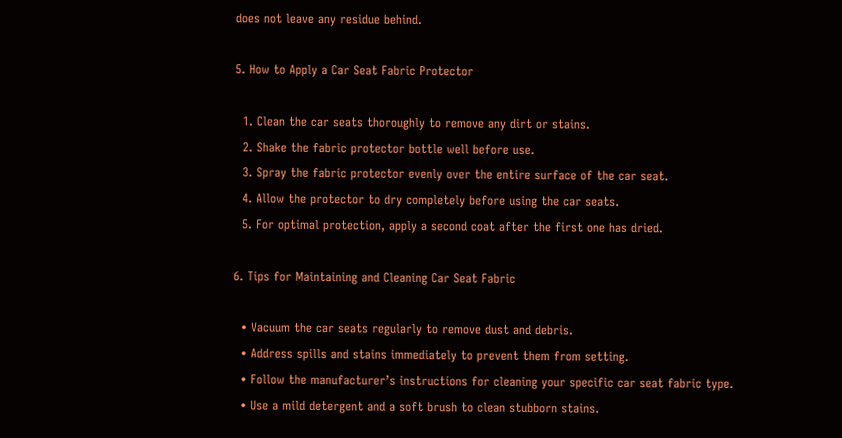does not leave any residue behind.

5. How to Apply a Car Seat Fabric Protector

  1. Clean the car seats thoroughly to remove any dirt or stains.
  2. Shake the fabric protector bottle well before use.
  3. Spray the fabric protector evenly over the entire surface of the car seat.
  4. Allow the protector to dry completely before using the car seats.
  5. For optimal protection, apply a second coat after the first one has dried.

6. Tips for Maintaining and Cleaning Car Seat Fabric

  • Vacuum the car seats regularly to remove dust and debris.
  • Address spills and stains immediately to prevent them from setting.
  • Follow the manufacturer’s instructions for cleaning your specific car seat fabric type.
  • Use a mild detergent and a soft brush to clean stubborn stains.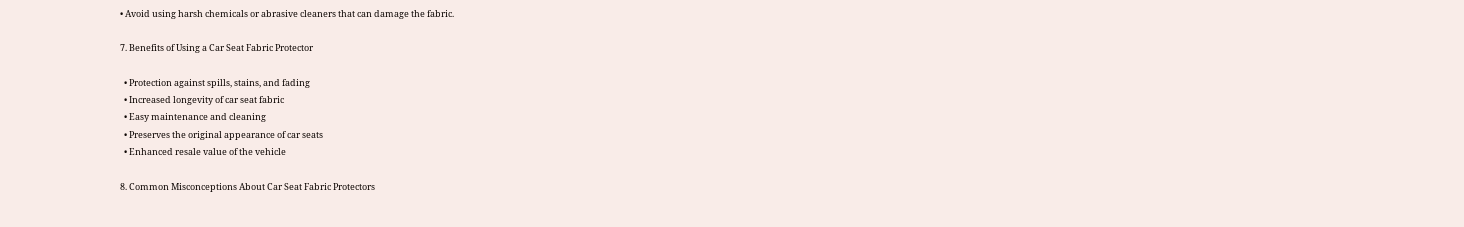• Avoid using harsh chemicals or abrasive cleaners that can damage the fabric.

7. Benefits of Using a Car Seat Fabric Protector

  • Protection against spills, stains, and fading
  • Increased longevity of car seat fabric
  • Easy maintenance and cleaning
  • Preserves the original appearance of car seats
  • Enhanced resale value of the vehicle

8. Common Misconceptions About Car Seat Fabric Protectors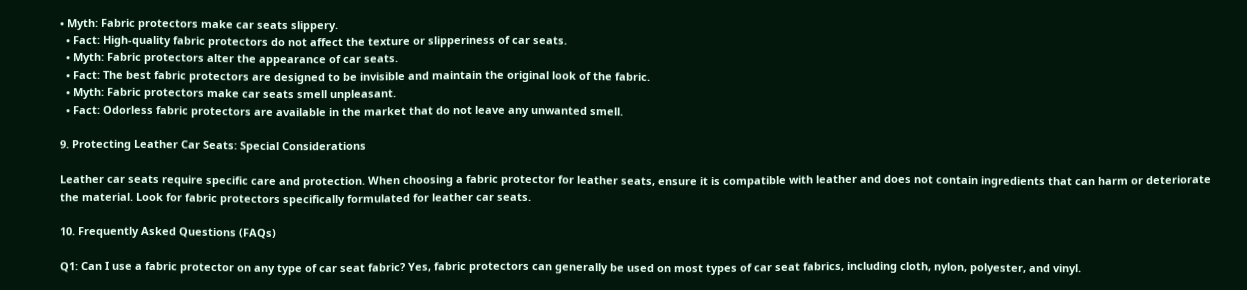• Myth: Fabric protectors make car seats slippery.
  • Fact: High-quality fabric protectors do not affect the texture or slipperiness of car seats.
  • Myth: Fabric protectors alter the appearance of car seats.
  • Fact: The best fabric protectors are designed to be invisible and maintain the original look of the fabric.
  • Myth: Fabric protectors make car seats smell unpleasant.
  • Fact: Odorless fabric protectors are available in the market that do not leave any unwanted smell.

9. Protecting Leather Car Seats: Special Considerations

Leather car seats require specific care and protection. When choosing a fabric protector for leather seats, ensure it is compatible with leather and does not contain ingredients that can harm or deteriorate the material. Look for fabric protectors specifically formulated for leather car seats.

10. Frequently Asked Questions (FAQs)

Q1: Can I use a fabric protector on any type of car seat fabric? Yes, fabric protectors can generally be used on most types of car seat fabrics, including cloth, nylon, polyester, and vinyl.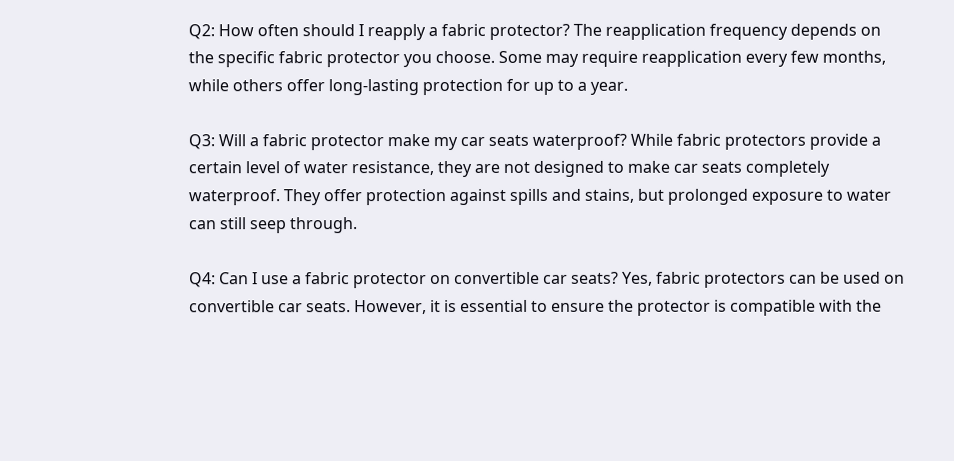Q2: How often should I reapply a fabric protector? The reapplication frequency depends on the specific fabric protector you choose. Some may require reapplication every few months, while others offer long-lasting protection for up to a year.

Q3: Will a fabric protector make my car seats waterproof? While fabric protectors provide a certain level of water resistance, they are not designed to make car seats completely waterproof. They offer protection against spills and stains, but prolonged exposure to water can still seep through.

Q4: Can I use a fabric protector on convertible car seats? Yes, fabric protectors can be used on convertible car seats. However, it is essential to ensure the protector is compatible with the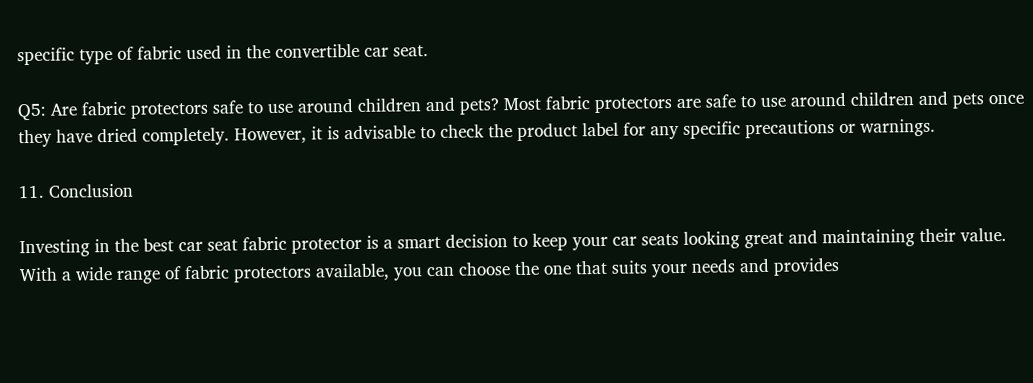specific type of fabric used in the convertible car seat.

Q5: Are fabric protectors safe to use around children and pets? Most fabric protectors are safe to use around children and pets once they have dried completely. However, it is advisable to check the product label for any specific precautions or warnings.

11. Conclusion

Investing in the best car seat fabric protector is a smart decision to keep your car seats looking great and maintaining their value. With a wide range of fabric protectors available, you can choose the one that suits your needs and provides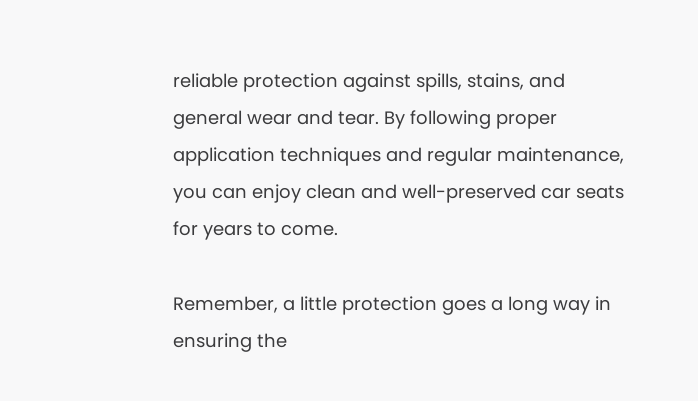reliable protection against spills, stains, and general wear and tear. By following proper application techniques and regular maintenance, you can enjoy clean and well-preserved car seats for years to come.

Remember, a little protection goes a long way in ensuring the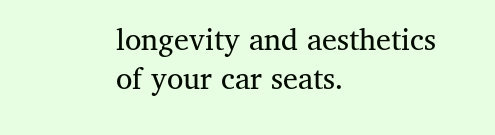longevity and aesthetics of your car seats.